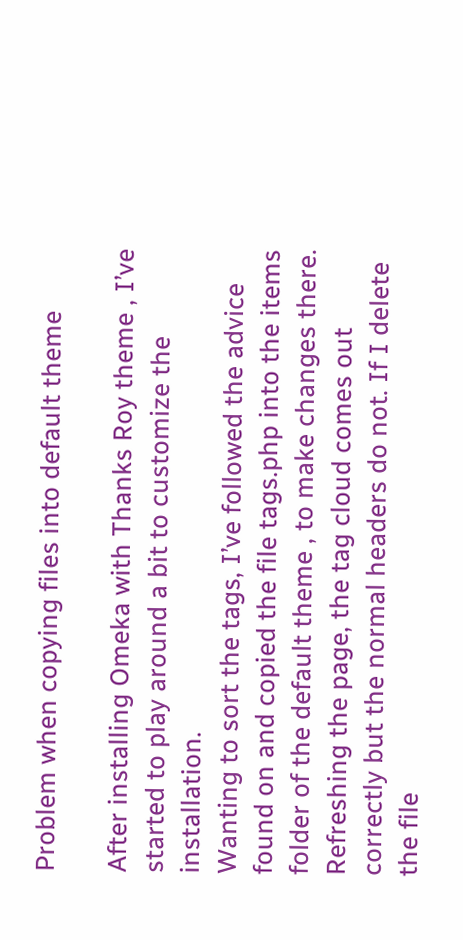Problem when copying files into default theme

After installing Omeka with Thanks Roy theme , I’ve started to play around a bit to customize the installation.
Wanting to sort the tags, I’ve followed the advice found on and copied the file tags.php into the items folder of the default theme , to make changes there.
Refreshing the page, the tag cloud comes out correctly but the normal headers do not. If I delete the file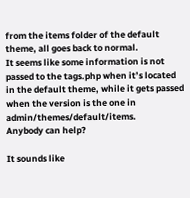from the items folder of the default theme, all goes back to normal.
It seems like some information is not passed to the tags.php when it’s located in the default theme, while it gets passed when the version is the one in admin/themes/default/items.
Anybody can help?

It sounds like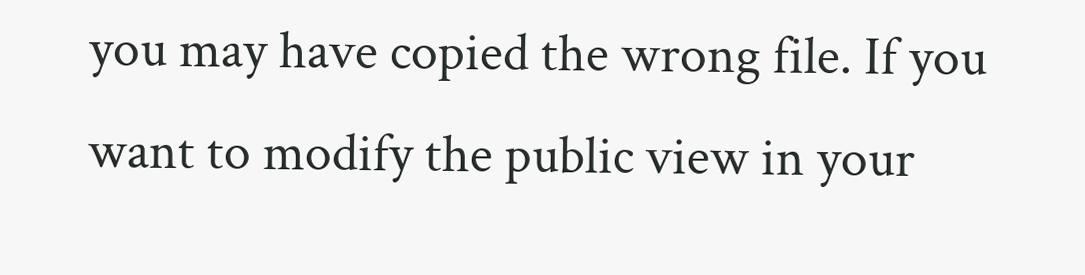you may have copied the wrong file. If you want to modify the public view in your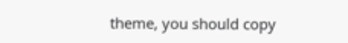theme, you should copy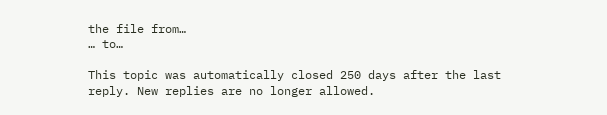the file from…
… to…

This topic was automatically closed 250 days after the last reply. New replies are no longer allowed.